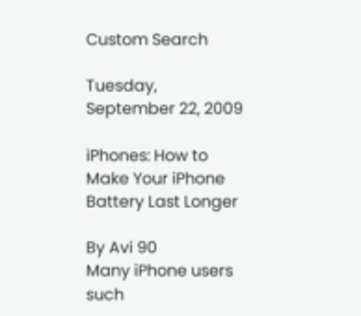Custom Search

Tuesday, September 22, 2009

iPhones: How to Make Your iPhone Battery Last Longer

By Avi 90
Many iPhone users such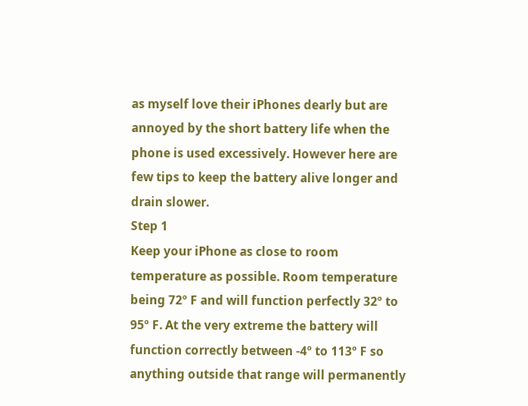as myself love their iPhones dearly but are annoyed by the short battery life when the phone is used excessively. However here are few tips to keep the battery alive longer and drain slower.
Step 1
Keep your iPhone as close to room temperature as possible. Room temperature being 72º F and will function perfectly 32º to 95º F. At the very extreme the battery will function correctly between -4º to 113º F so anything outside that range will permanently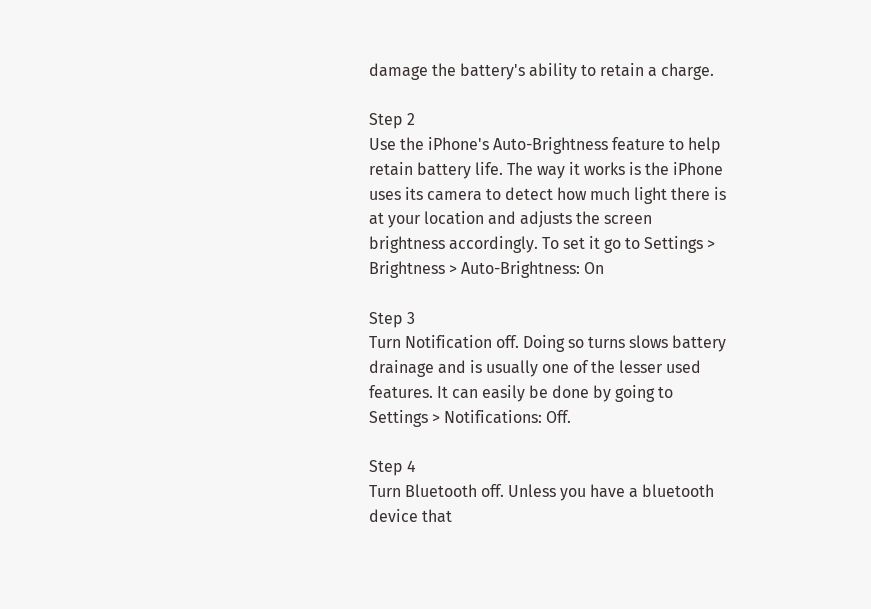damage the battery's ability to retain a charge.

Step 2
Use the iPhone's Auto-Brightness feature to help retain battery life. The way it works is the iPhone uses its camera to detect how much light there is at your location and adjusts the screen brightness accordingly. To set it go to Settings > Brightness > Auto-Brightness: On

Step 3
Turn Notification off. Doing so turns slows battery drainage and is usually one of the lesser used features. It can easily be done by going to Settings > Notifications: Off.

Step 4
Turn Bluetooth off. Unless you have a bluetooth device that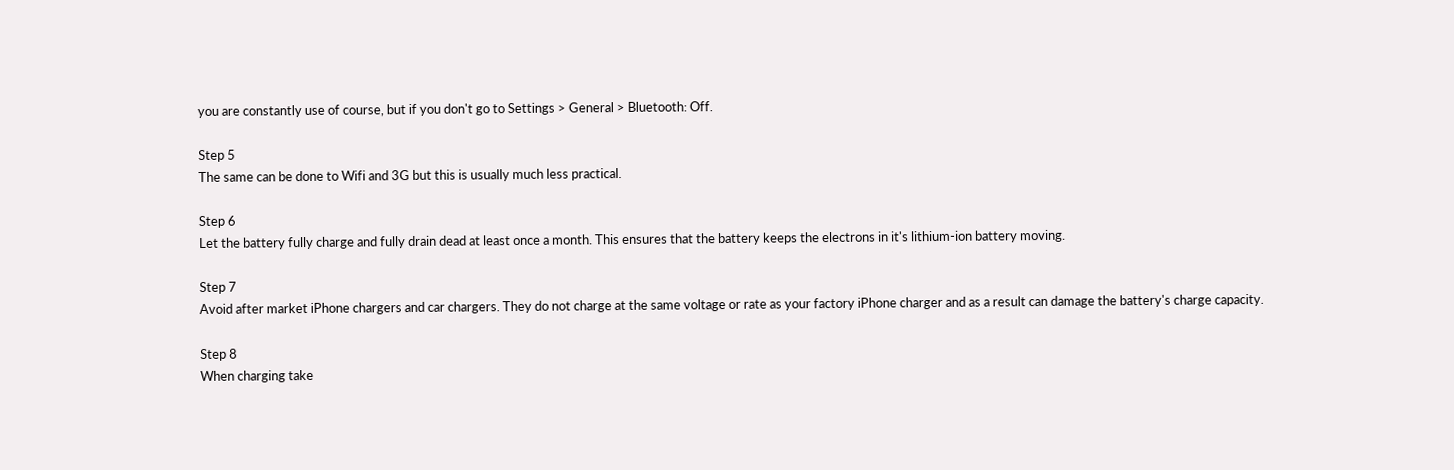you are constantly use of course, but if you don't go to Settings > General > Bluetooth: Off.

Step 5
The same can be done to Wifi and 3G but this is usually much less practical.

Step 6
Let the battery fully charge and fully drain dead at least once a month. This ensures that the battery keeps the electrons in it's lithium-ion battery moving.

Step 7
Avoid after market iPhone chargers and car chargers. They do not charge at the same voltage or rate as your factory iPhone charger and as a result can damage the battery's charge capacity.

Step 8
When charging take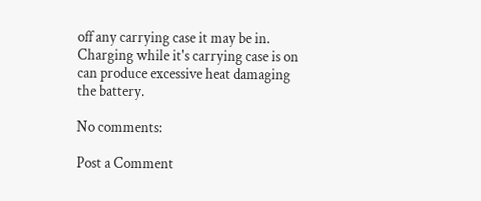off any carrying case it may be in. Charging while it's carrying case is on can produce excessive heat damaging the battery.

No comments:

Post a Comment